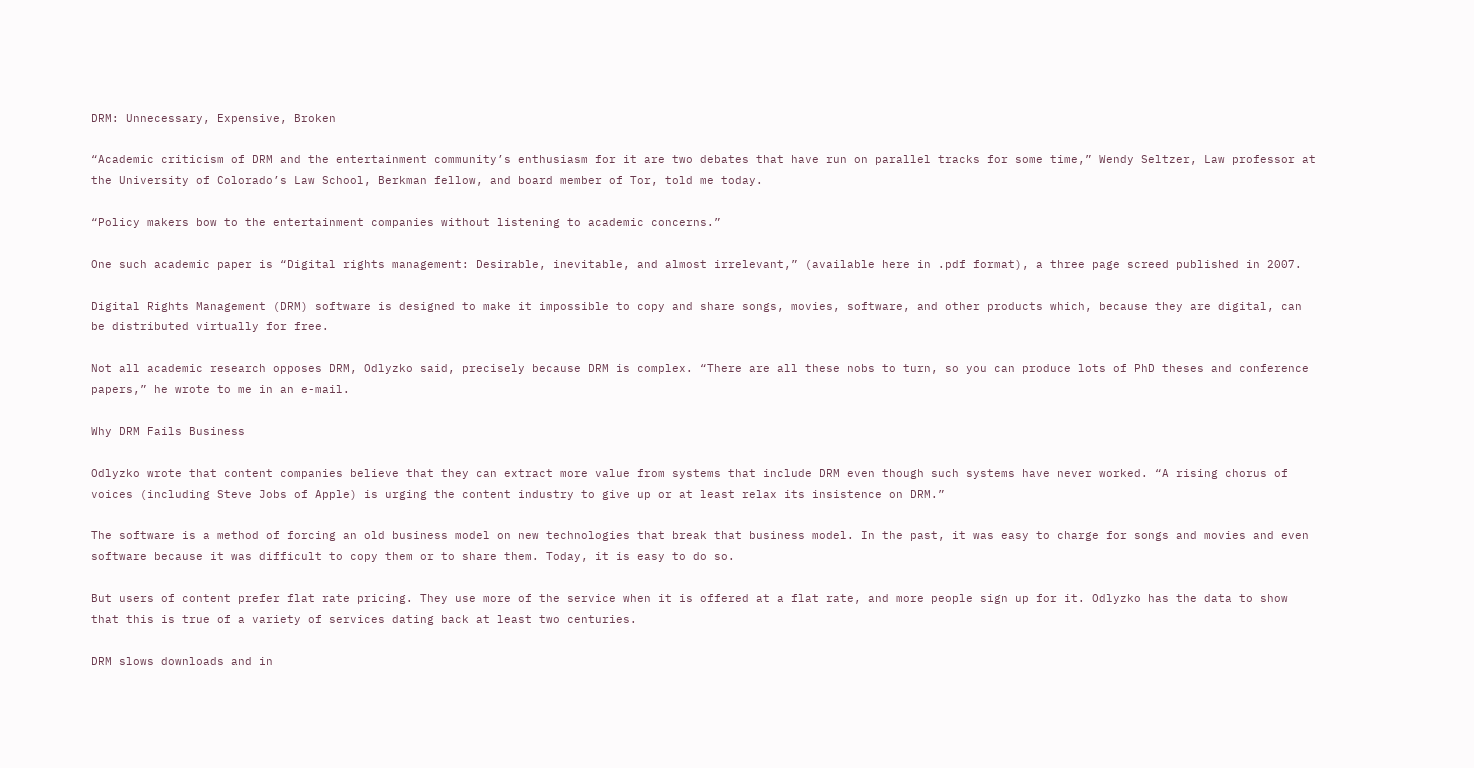DRM: Unnecessary, Expensive, Broken

“Academic criticism of DRM and the entertainment community’s enthusiasm for it are two debates that have run on parallel tracks for some time,” Wendy Seltzer, Law professor at the University of Colorado’s Law School, Berkman fellow, and board member of Tor, told me today.

“Policy makers bow to the entertainment companies without listening to academic concerns.”

One such academic paper is “Digital rights management: Desirable, inevitable, and almost irrelevant,” (available here in .pdf format), a three page screed published in 2007.

Digital Rights Management (DRM) software is designed to make it impossible to copy and share songs, movies, software, and other products which, because they are digital, can be distributed virtually for free.

Not all academic research opposes DRM, Odlyzko said, precisely because DRM is complex. “There are all these nobs to turn, so you can produce lots of PhD theses and conference papers,” he wrote to me in an e-mail.

Why DRM Fails Business

Odlyzko wrote that content companies believe that they can extract more value from systems that include DRM even though such systems have never worked. “A rising chorus of voices (including Steve Jobs of Apple) is urging the content industry to give up or at least relax its insistence on DRM.”

The software is a method of forcing an old business model on new technologies that break that business model. In the past, it was easy to charge for songs and movies and even software because it was difficult to copy them or to share them. Today, it is easy to do so.

But users of content prefer flat rate pricing. They use more of the service when it is offered at a flat rate, and more people sign up for it. Odlyzko has the data to show that this is true of a variety of services dating back at least two centuries.

DRM slows downloads and in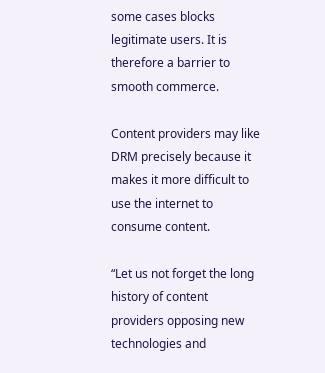some cases blocks legitimate users. It is therefore a barrier to smooth commerce.

Content providers may like DRM precisely because it makes it more difficult to use the internet to consume content.

“Let us not forget the long history of content providers opposing new technologies and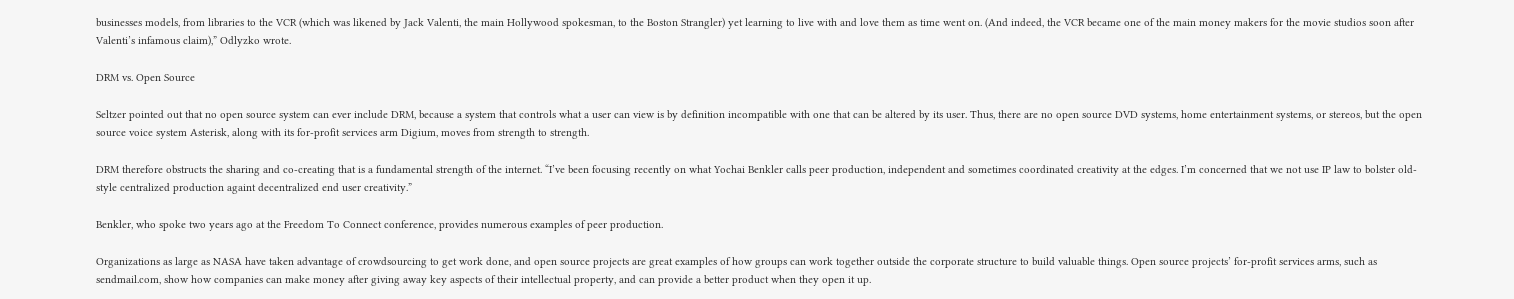businesses models, from libraries to the VCR (which was likened by Jack Valenti, the main Hollywood spokesman, to the Boston Strangler) yet learning to live with and love them as time went on. (And indeed, the VCR became one of the main money makers for the movie studios soon after Valenti’s infamous claim),” Odlyzko wrote.

DRM vs. Open Source

Seltzer pointed out that no open source system can ever include DRM, because a system that controls what a user can view is by definition incompatible with one that can be altered by its user. Thus, there are no open source DVD systems, home entertainment systems, or stereos, but the open source voice system Asterisk, along with its for-profit services arm Digium, moves from strength to strength.

DRM therefore obstructs the sharing and co-creating that is a fundamental strength of the internet. “I’ve been focusing recently on what Yochai Benkler calls peer production, independent and sometimes coordinated creativity at the edges. I’m concerned that we not use IP law to bolster old-style centralized production againt decentralized end user creativity.”

Benkler, who spoke two years ago at the Freedom To Connect conference, provides numerous examples of peer production.

Organizations as large as NASA have taken advantage of crowdsourcing to get work done, and open source projects are great examples of how groups can work together outside the corporate structure to build valuable things. Open source projects’ for-profit services arms, such as sendmail.com, show how companies can make money after giving away key aspects of their intellectual property, and can provide a better product when they open it up.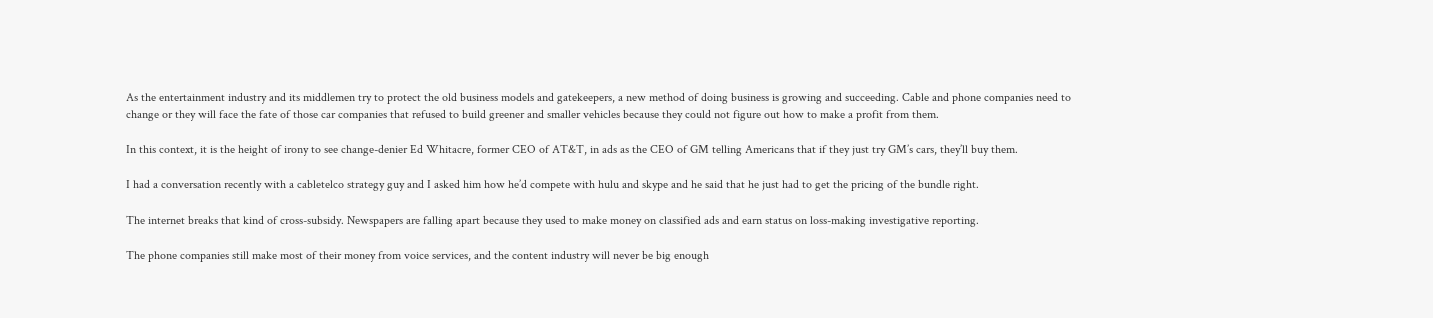As the entertainment industry and its middlemen try to protect the old business models and gatekeepers, a new method of doing business is growing and succeeding. Cable and phone companies need to change or they will face the fate of those car companies that refused to build greener and smaller vehicles because they could not figure out how to make a profit from them.

In this context, it is the height of irony to see change-denier Ed Whitacre, former CEO of AT&T, in ads as the CEO of GM telling Americans that if they just try GM’s cars, they’ll buy them.

I had a conversation recently with a cabletelco strategy guy and I asked him how he’d compete with hulu and skype and he said that he just had to get the pricing of the bundle right.

The internet breaks that kind of cross-subsidy. Newspapers are falling apart because they used to make money on classified ads and earn status on loss-making investigative reporting.

The phone companies still make most of their money from voice services, and the content industry will never be big enough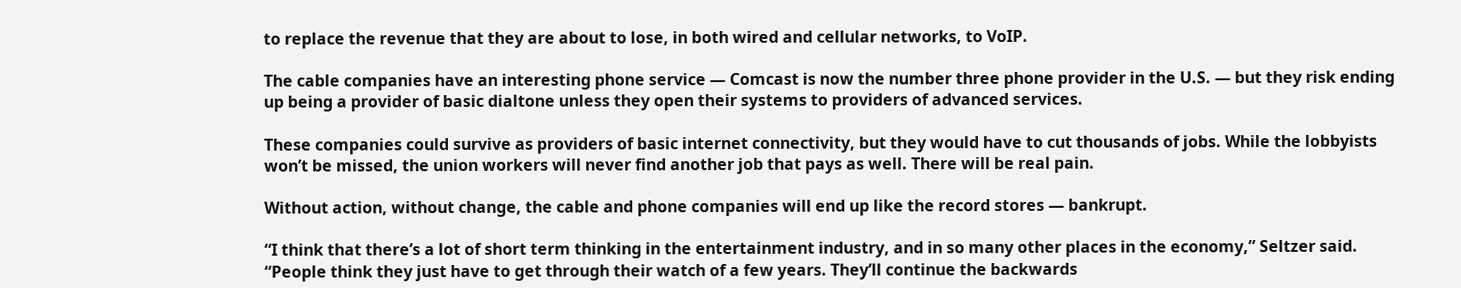to replace the revenue that they are about to lose, in both wired and cellular networks, to VoIP.

The cable companies have an interesting phone service — Comcast is now the number three phone provider in the U.S. — but they risk ending up being a provider of basic dialtone unless they open their systems to providers of advanced services.

These companies could survive as providers of basic internet connectivity, but they would have to cut thousands of jobs. While the lobbyists won’t be missed, the union workers will never find another job that pays as well. There will be real pain.

Without action, without change, the cable and phone companies will end up like the record stores — bankrupt.

“I think that there’s a lot of short term thinking in the entertainment industry, and in so many other places in the economy,” Seltzer said. “People think they just have to get through their watch of a few years. They’ll continue the backwards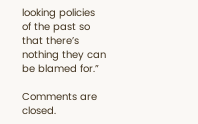looking policies of the past so that there’s nothing they can be blamed for.”

Comments are closed.